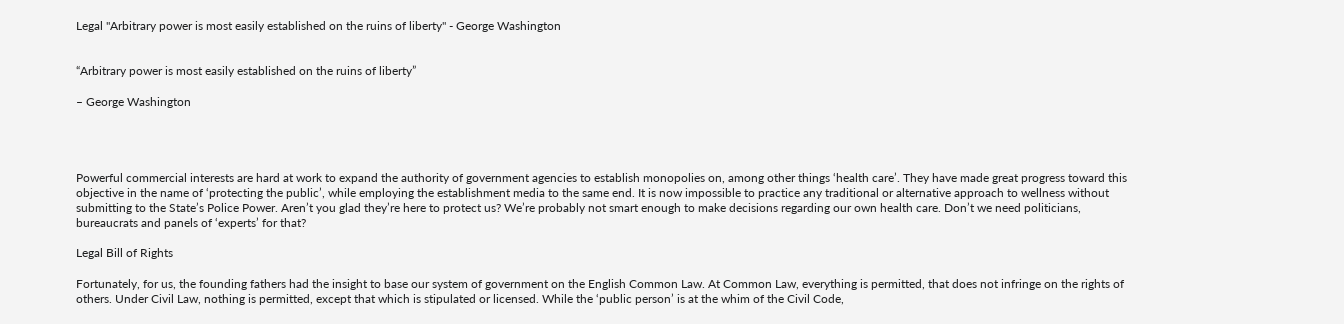Legal "Arbitrary power is most easily established on the ruins of liberty" - George Washington


“Arbitrary power is most easily established on the ruins of liberty”

– George Washington




Powerful commercial interests are hard at work to expand the authority of government agencies to establish monopolies on, among other things ‘health care’. They have made great progress toward this objective in the name of ‘protecting the public’, while employing the establishment media to the same end. It is now impossible to practice any traditional or alternative approach to wellness without submitting to the State’s Police Power. Aren’t you glad they’re here to protect us? We’re probably not smart enough to make decisions regarding our own health care. Don’t we need politicians, bureaucrats and panels of ‘experts’ for that?

Legal Bill of Rights

Fortunately, for us, the founding fathers had the insight to base our system of government on the English Common Law. At Common Law, everything is permitted, that does not infringe on the rights of others. Under Civil Law, nothing is permitted, except that which is stipulated or licensed. While the ‘public person’ is at the whim of the Civil Code,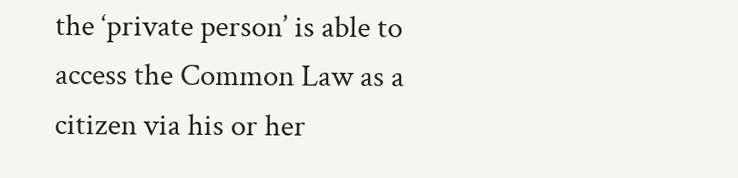the ‘private person’ is able to access the Common Law as a citizen via his or her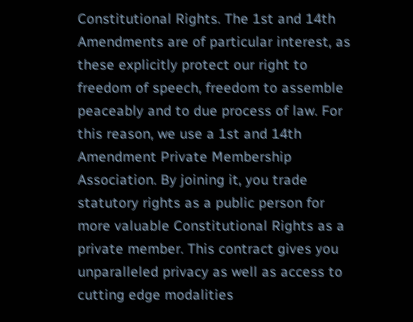Constitutional Rights. The 1st and 14th Amendments are of particular interest, as these explicitly protect our right to freedom of speech, freedom to assemble peaceably and to due process of law. For this reason, we use a 1st and 14th Amendment Private Membership Association. By joining it, you trade statutory rights as a public person for more valuable Constitutional Rights as a private member. This contract gives you unparalleled privacy as well as access to cutting edge modalities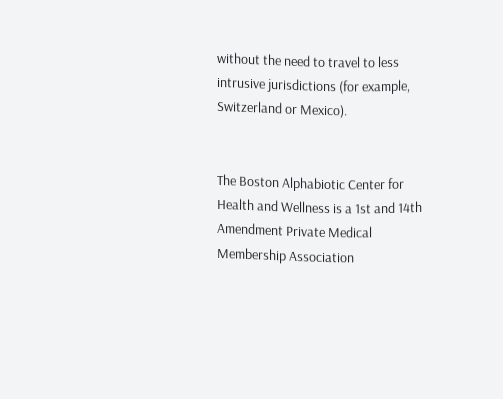without the need to travel to less intrusive jurisdictions (for example, Switzerland or Mexico).


The Boston Alphabiotic Center for Health and Wellness is a 1st and 14th
Amendment Private Medical Membership Association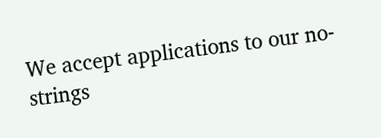We accept applications to our no-strings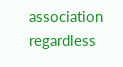association regardless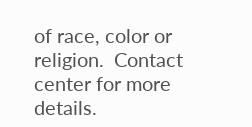of race, color or religion.  Contact center for more details.